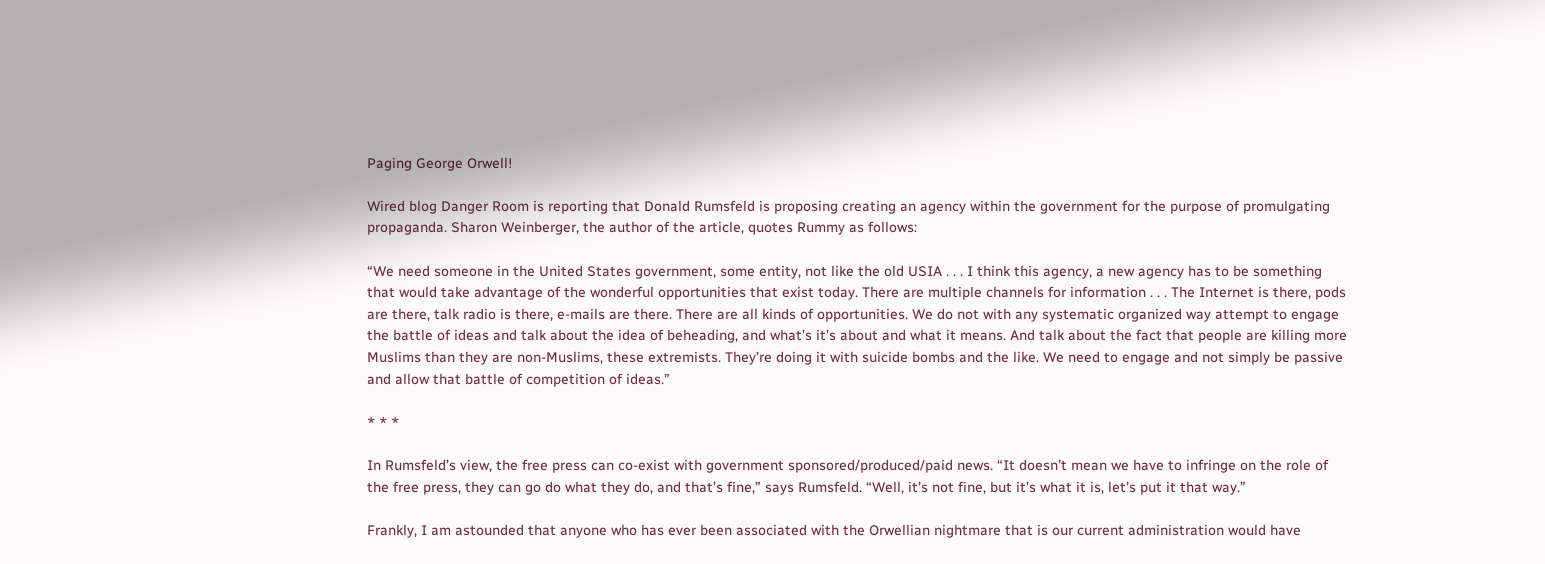Paging George Orwell!

Wired blog Danger Room is reporting that Donald Rumsfeld is proposing creating an agency within the government for the purpose of promulgating propaganda. Sharon Weinberger, the author of the article, quotes Rummy as follows:

“We need someone in the United States government, some entity, not like the old USIA . . . I think this agency, a new agency has to be something that would take advantage of the wonderful opportunities that exist today. There are multiple channels for information . . . The Internet is there, pods are there, talk radio is there, e-mails are there. There are all kinds of opportunities. We do not with any systematic organized way attempt to engage the battle of ideas and talk about the idea of beheading, and what’s it’s about and what it means. And talk about the fact that people are killing more Muslims than they are non-Muslims, these extremists. They’re doing it with suicide bombs and the like. We need to engage and not simply be passive and allow that battle of competition of ideas.”

* * *

In Rumsfeld’s view, the free press can co-exist with government sponsored/produced/paid news. “It doesn’t mean we have to infringe on the role of the free press, they can go do what they do, and that’s fine,” says Rumsfeld. “Well, it’s not fine, but it’s what it is, let’s put it that way.”

Frankly, I am astounded that anyone who has ever been associated with the Orwellian nightmare that is our current administration would have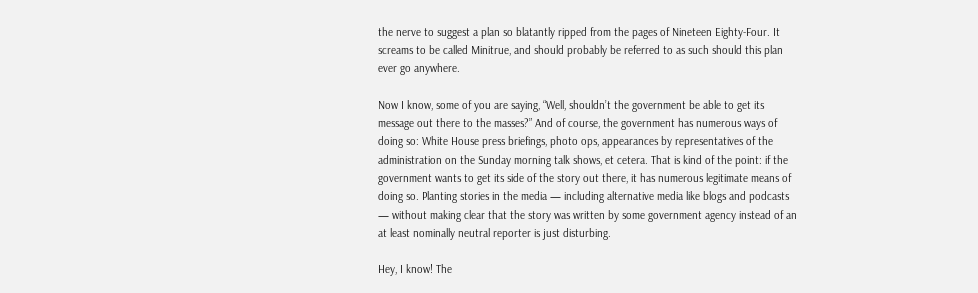the nerve to suggest a plan so blatantly ripped from the pages of Nineteen Eighty-Four. It screams to be called Minitrue, and should probably be referred to as such should this plan ever go anywhere.

Now I know, some of you are saying, “Well, shouldn’t the government be able to get its message out there to the masses?” And of course, the government has numerous ways of doing so: White House press briefings, photo ops, appearances by representatives of the administration on the Sunday morning talk shows, et cetera. That is kind of the point: if the government wants to get its side of the story out there, it has numerous legitimate means of doing so. Planting stories in the media — including alternative media like blogs and podcasts — without making clear that the story was written by some government agency instead of an at least nominally neutral reporter is just disturbing.

Hey, I know! The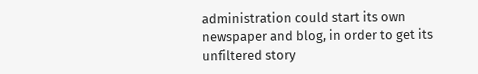administration could start its own newspaper and blog, in order to get its unfiltered story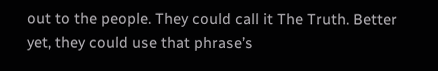out to the people. They could call it The Truth. Better yet, they could use that phrase’s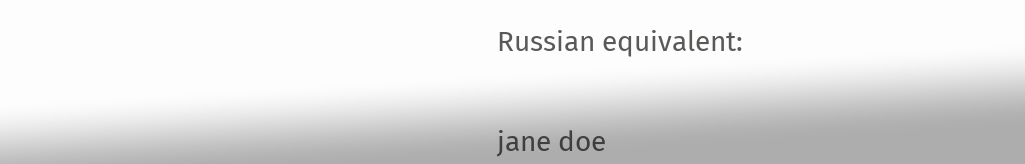Russian equivalent:


jane doe